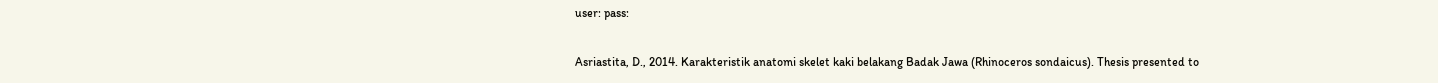user: pass:

Asriastita, D., 2014. Karakteristik anatomi skelet kaki belakang Badak Jawa (Rhinoceros sondaicus). Thesis presented to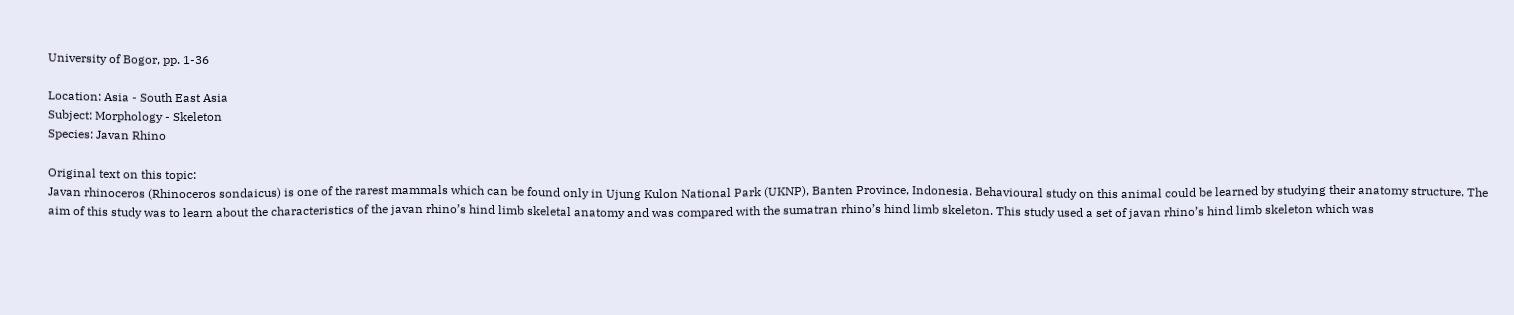University of Bogor, pp. 1-36

Location: Asia - South East Asia
Subject: Morphology - Skeleton
Species: Javan Rhino

Original text on this topic:
Javan rhinoceros (Rhinoceros sondaicus) is one of the rarest mammals which can be found only in Ujung Kulon National Park (UKNP), Banten Province, Indonesia. Behavioural study on this animal could be learned by studying their anatomy structure. The aim of this study was to learn about the characteristics of the javan rhino’s hind limb skeletal anatomy and was compared with the sumatran rhino’s hind limb skeleton. This study used a set of javan rhino’s hind limb skeleton which was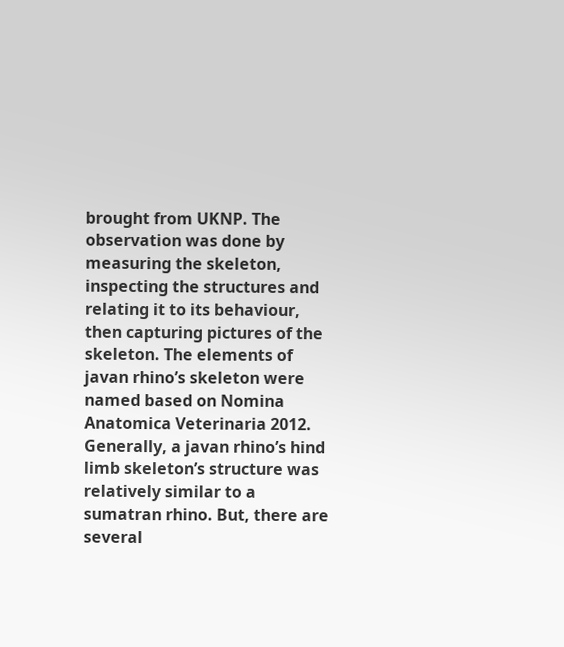brought from UKNP. The observation was done by measuring the skeleton, inspecting the structures and relating it to its behaviour, then capturing pictures of the skeleton. The elements of javan rhino’s skeleton were named based on Nomina Anatomica Veterinaria 2012. Generally, a javan rhino’s hind limb skeleton’s structure was relatively similar to a sumatran rhino. But, there are several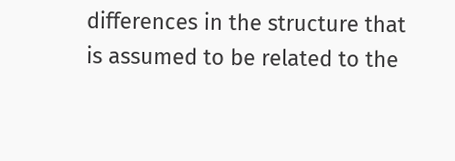differences in the structure that is assumed to be related to the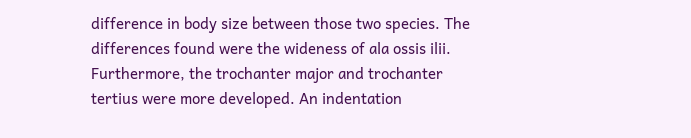difference in body size between those two species. The differences found were the wideness of ala ossis ilii. Furthermore, the trochanter major and trochanter tertius were more developed. An indentation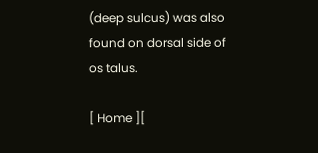(deep sulcus) was also found on dorsal side of os talus.

[ Home ][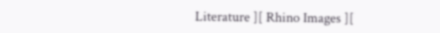Literature ][ Rhino Images ][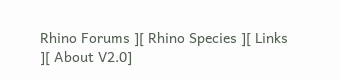Rhino Forums ][ Rhino Species ][ Links ][ About V2.0]